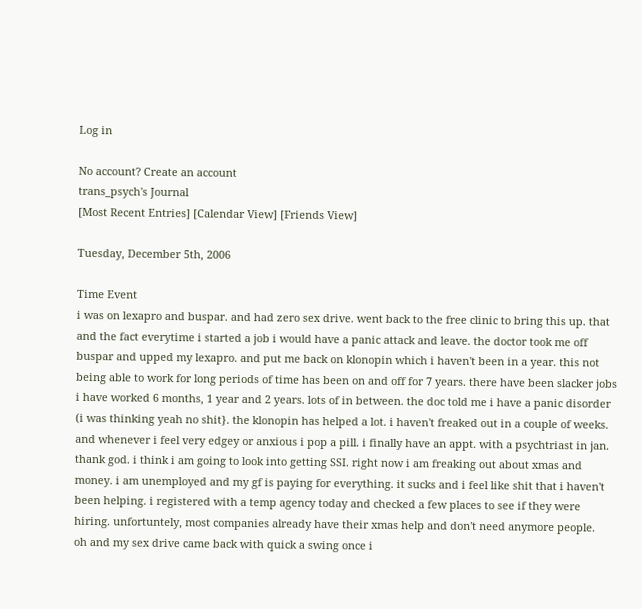Log in

No account? Create an account
trans_psych's Journal
[Most Recent Entries] [Calendar View] [Friends View]

Tuesday, December 5th, 2006

Time Event
i was on lexapro and buspar. and had zero sex drive. went back to the free clinic to bring this up. that and the fact everytime i started a job i would have a panic attack and leave. the doctor took me off buspar and upped my lexapro. and put me back on klonopin which i haven't been in a year. this not being able to work for long periods of time has been on and off for 7 years. there have been slacker jobs i have worked 6 months, 1 year and 2 years. lots of in between. the doc told me i have a panic disorder (i was thinking yeah no shit}. the klonopin has helped a lot. i haven't freaked out in a couple of weeks. and whenever i feel very edgey or anxious i pop a pill. i finally have an appt. with a psychtriast in jan. thank god. i think i am going to look into getting SSI. right now i am freaking out about xmas and money. i am unemployed and my gf is paying for everything. it sucks and i feel like shit that i haven't been helping. i registered with a temp agency today and checked a few places to see if they were hiring. unfortuntely, most companies already have their xmas help and don't need anymore people.
oh and my sex drive came back with quick a swing once i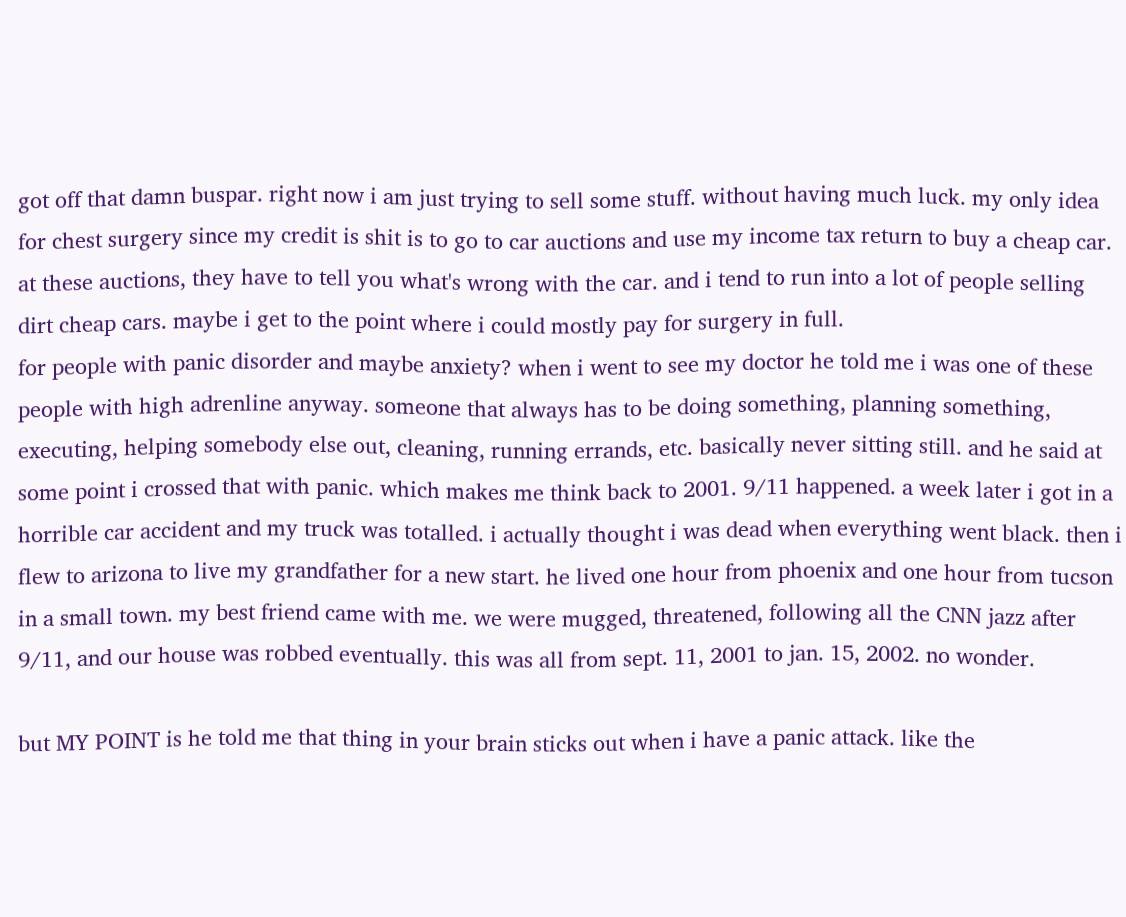got off that damn buspar. right now i am just trying to sell some stuff. without having much luck. my only idea for chest surgery since my credit is shit is to go to car auctions and use my income tax return to buy a cheap car. at these auctions, they have to tell you what's wrong with the car. and i tend to run into a lot of people selling dirt cheap cars. maybe i get to the point where i could mostly pay for surgery in full.
for people with panic disorder and maybe anxiety? when i went to see my doctor he told me i was one of these people with high adrenline anyway. someone that always has to be doing something, planning something, executing, helping somebody else out, cleaning, running errands, etc. basically never sitting still. and he said at some point i crossed that with panic. which makes me think back to 2001. 9/11 happened. a week later i got in a horrible car accident and my truck was totalled. i actually thought i was dead when everything went black. then i flew to arizona to live my grandfather for a new start. he lived one hour from phoenix and one hour from tucson in a small town. my best friend came with me. we were mugged, threatened, following all the CNN jazz after 9/11, and our house was robbed eventually. this was all from sept. 11, 2001 to jan. 15, 2002. no wonder.

but MY POINT is he told me that thing in your brain sticks out when i have a panic attack. like the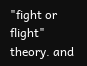"fight or flight" theory. and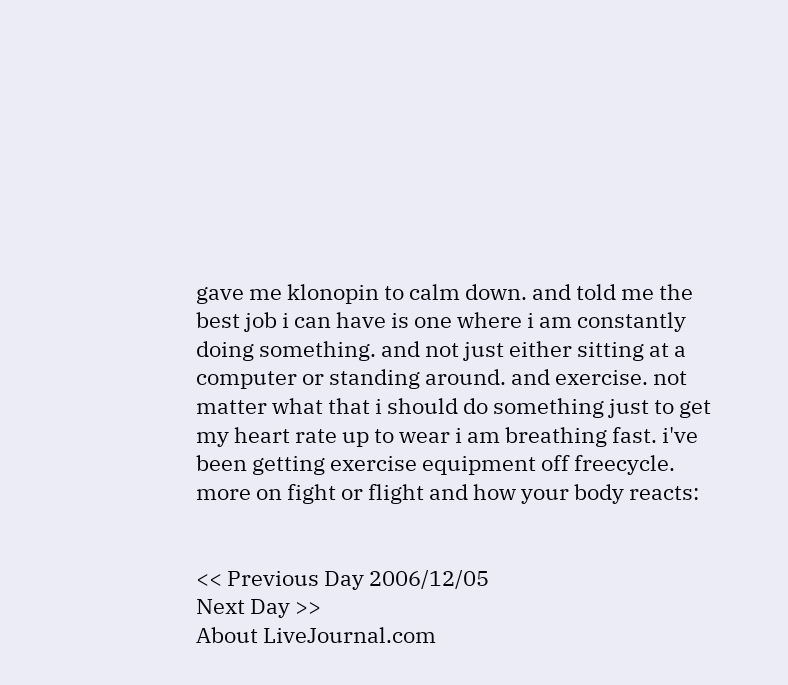gave me klonopin to calm down. and told me the best job i can have is one where i am constantly doing something. and not just either sitting at a computer or standing around. and exercise. not matter what that i should do something just to get my heart rate up to wear i am breathing fast. i've been getting exercise equipment off freecycle. more on fight or flight and how your body reacts:


<< Previous Day 2006/12/05
Next Day >>
About LiveJournal.com